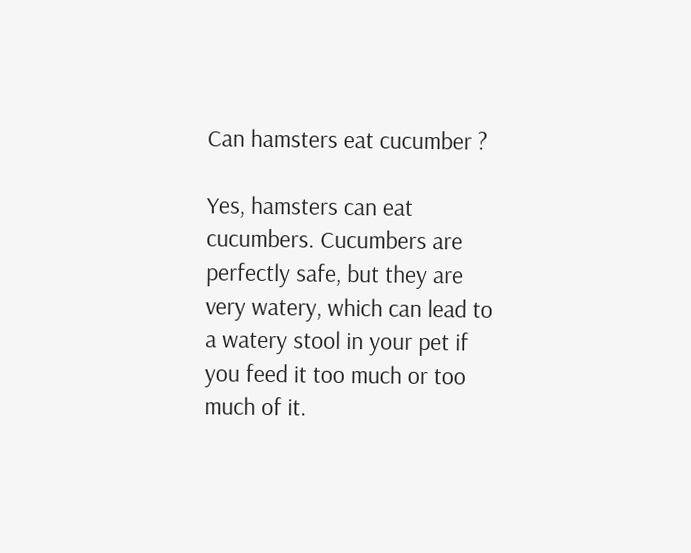Can hamsters eat cucumber ?

Yes, hamsters can eat cucumbers. Cucumbers are perfectly safe, but they are very watery, which can lead to a watery stool in your pet if you feed it too much or too much of it.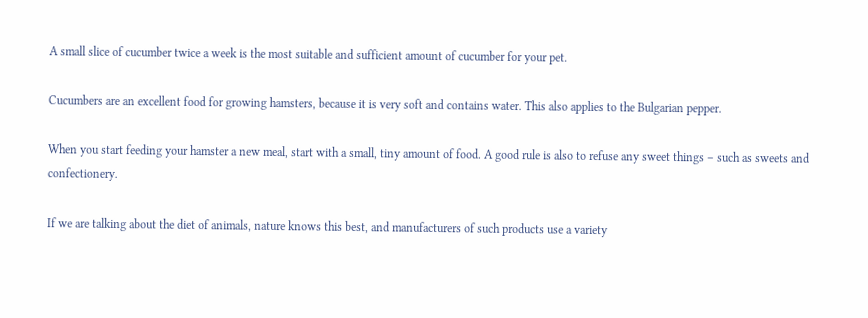A small slice of cucumber twice a week is the most suitable and sufficient amount of cucumber for your pet.

Cucumbers are an excellent food for growing hamsters, because it is very soft and contains water. This also applies to the Bulgarian pepper.

When you start feeding your hamster a new meal, start with a small, tiny amount of food. A good rule is also to refuse any sweet things – such as sweets and confectionery.

If we are talking about the diet of animals, nature knows this best, and manufacturers of such products use a variety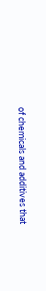of chemicals and additives that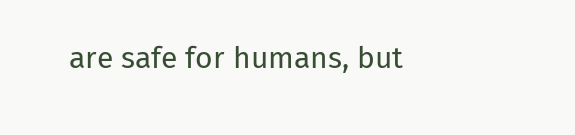are safe for humans, but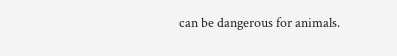can be dangerous for animals.